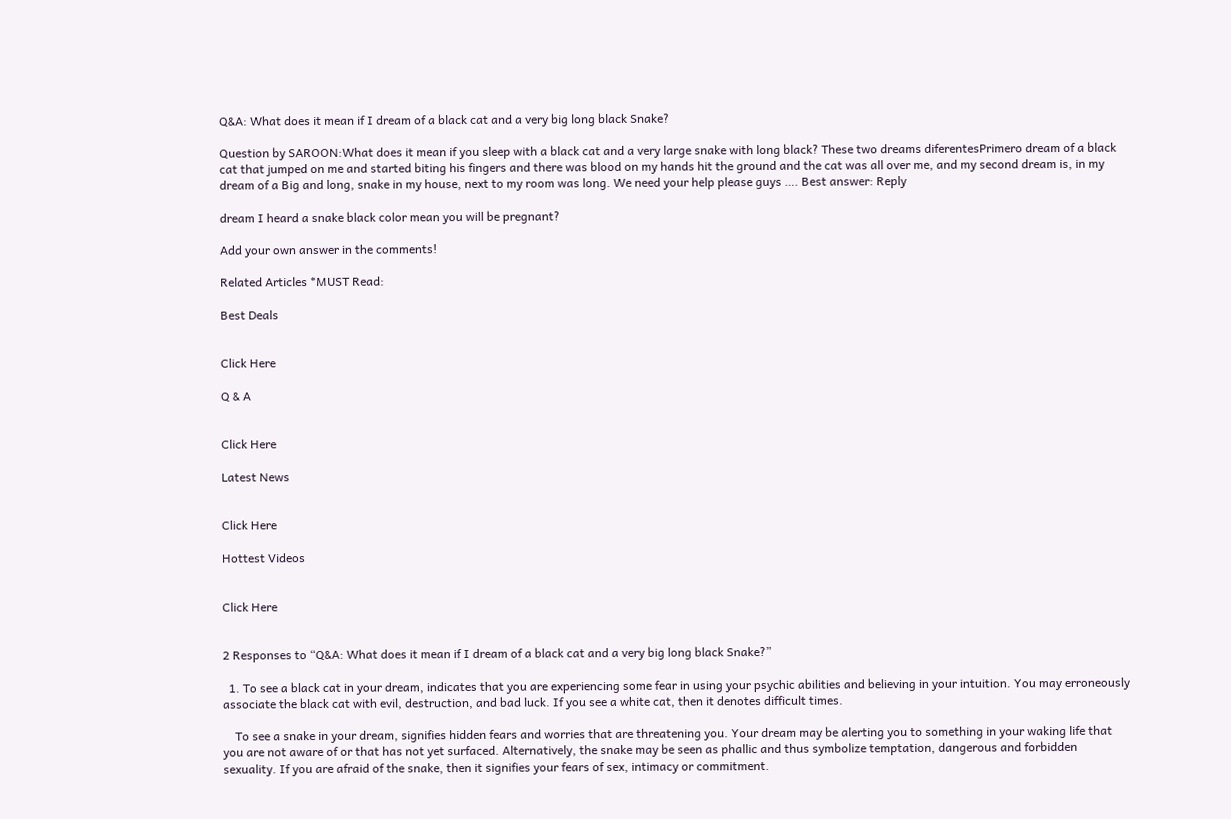Q&A: What does it mean if I dream of a black cat and a very big long black Snake?

Question by SAROON:What does it mean if you sleep with a black cat and a very large snake with long black? These two dreams diferentesPrimero dream of a black cat that jumped on me and started biting his fingers and there was blood on my hands hit the ground and the cat was all over me, and my second dream is, in my dream of a Big and long, snake in my house, next to my room was long. We need your help please guys …. Best answer: Reply

dream I heard a snake black color mean you will be pregnant?

Add your own answer in the comments!

Related Articles *MUST Read:

Best Deals


Click Here

Q & A


Click Here

Latest News


Click Here

Hottest Videos


Click Here


2 Responses to “Q&A: What does it mean if I dream of a black cat and a very big long black Snake?”

  1. To see a black cat in your dream, indicates that you are experiencing some fear in using your psychic abilities and believing in your intuition. You may erroneously associate the black cat with evil, destruction, and bad luck. If you see a white cat, then it denotes difficult times.

    To see a snake in your dream, signifies hidden fears and worries that are threatening you. Your dream may be alerting you to something in your waking life that you are not aware of or that has not yet surfaced. Alternatively, the snake may be seen as phallic and thus symbolize temptation, dangerous and forbidden sexuality. If you are afraid of the snake, then it signifies your fears of sex, intimacy or commitment.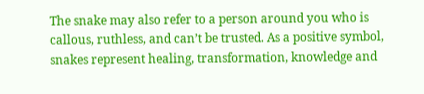The snake may also refer to a person around you who is callous, ruthless, and can’t be trusted. As a positive symbol, snakes represent healing, transformation, knowledge and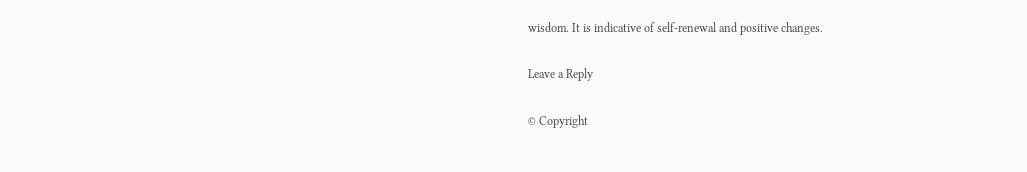wisdom. It is indicative of self-renewal and positive changes.

Leave a Reply

© Copyright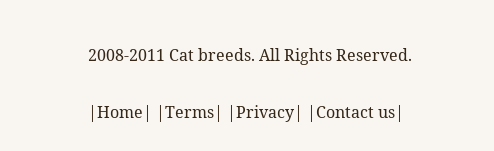2008-2011 Cat breeds. All Rights Reserved.

|Home| |Terms| |Privacy| |Contact us|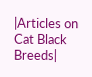|Articles on Cat Black Breeds|